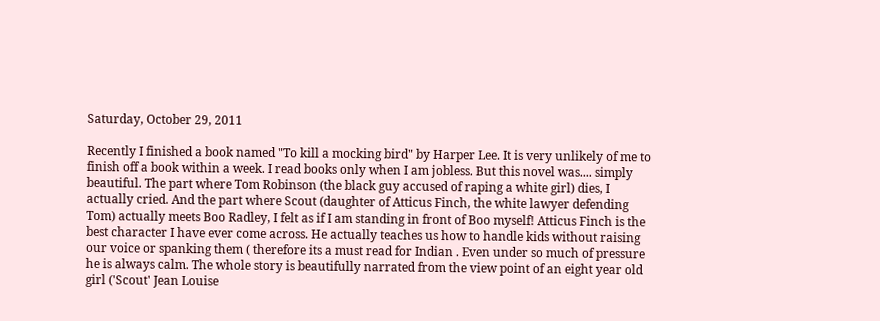Saturday, October 29, 2011

Recently I finished a book named "To kill a mocking bird" by Harper Lee. It is very unlikely of me to finish off a book within a week. I read books only when I am jobless. But this novel was.... simply beautiful. The part where Tom Robinson (the black guy accused of raping a white girl) dies, I actually cried. And the part where Scout (daughter of Atticus Finch, the white lawyer defending Tom) actually meets Boo Radley, I felt as if I am standing in front of Boo myself! Atticus Finch is the best character I have ever come across. He actually teaches us how to handle kids without raising our voice or spanking them ( therefore its a must read for Indian . Even under so much of pressure he is always calm. The whole story is beautifully narrated from the view point of an eight year old girl ('Scout' Jean Louise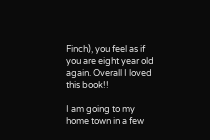Finch), you feel as if you are eight year old again. Overall I loved this book!!

I am going to my home town in a few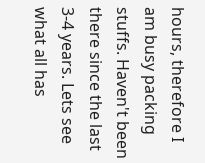hours, therefore I am busy packing stuffs. Haven't been there since the last 3-4 years. Lets see what all has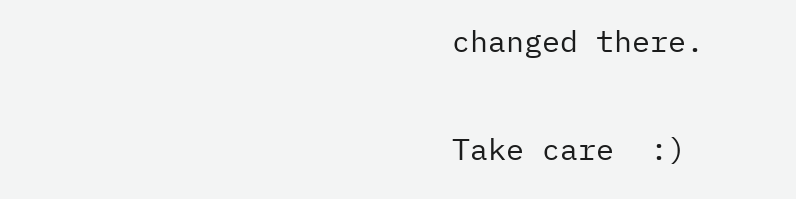changed there.

Take care  :)